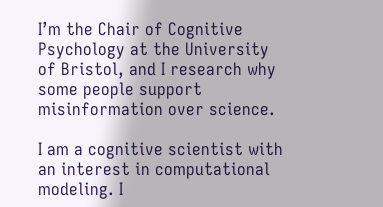I’m the Chair of Cognitive Psychology at the University of Bristol, and I research why some people support misinformation over science.

I am a cognitive scientist with an interest in computational modeling. I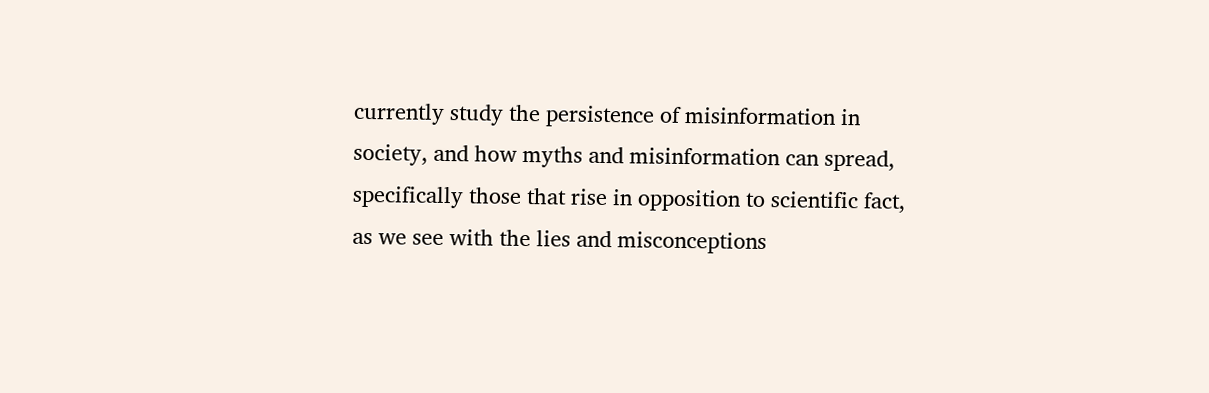currently study the persistence of misinformation in society, and how myths and misinformation can spread, specifically those that rise in opposition to scientific fact, as we see with the lies and misconceptions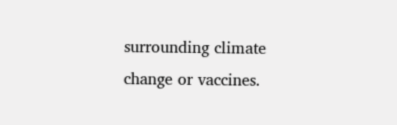surrounding climate change or vaccines.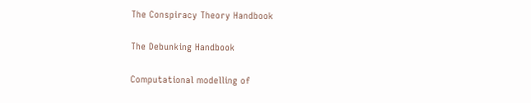The Conspiracy Theory Handbook

The Debunking Handbook

Computational modelling of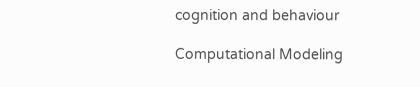cognition and behaviour

Computational Modeling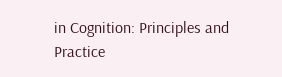in Cognition: Principles and Practice